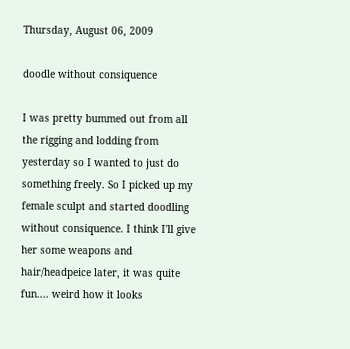Thursday, August 06, 2009

doodle without consiquence

I was pretty bummed out from all the rigging and lodding from yesterday so I wanted to just do something freely. So I picked up my female sculpt and started doodling without consiquence. I think I'll give her some weapons and hair/headpeice later, it was quite fun.... weird how it looks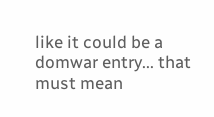like it could be a domwar entry... that must mean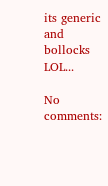its generic and bollocks LOL...

No comments: